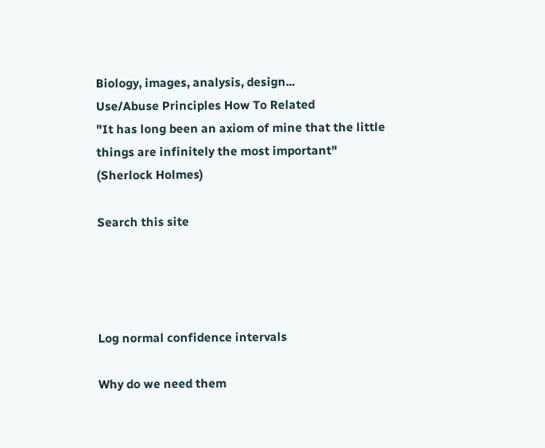Biology, images, analysis, design...
Use/Abuse Principles How To Related
"It has long been an axiom of mine that the little things are infinitely the most important" (Sherlock Holmes)

Search this site




Log normal confidence intervals

Why do we need them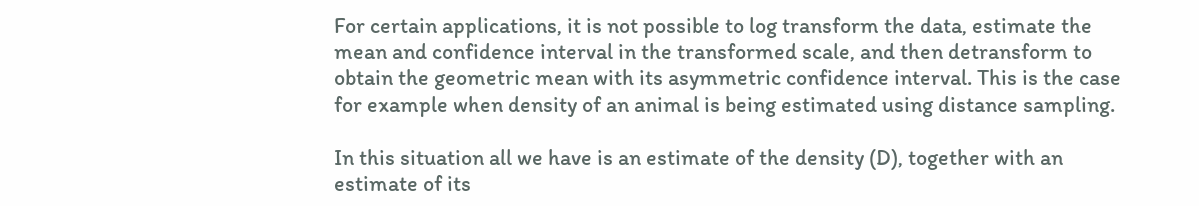For certain applications, it is not possible to log transform the data, estimate the mean and confidence interval in the transformed scale, and then detransform to obtain the geometric mean with its asymmetric confidence interval. This is the case for example when density of an animal is being estimated using distance sampling.

In this situation all we have is an estimate of the density (D), together with an estimate of its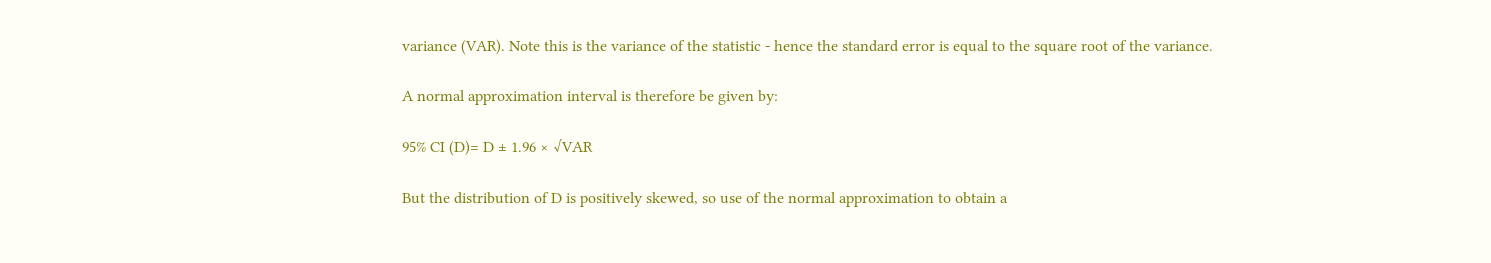variance (VAR). Note this is the variance of the statistic - hence the standard error is equal to the square root of the variance.

A normal approximation interval is therefore be given by:

95% CI (D)= D ± 1.96 × √VAR

But the distribution of D is positively skewed, so use of the normal approximation to obtain a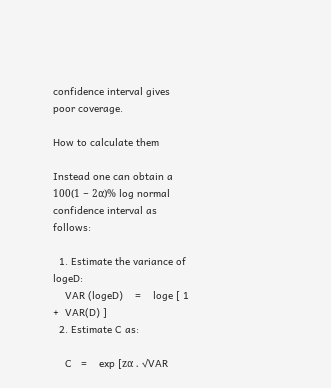confidence interval gives poor coverage.

How to calculate them

Instead one can obtain a 100(1 − 2α)% log normal confidence interval as follows:

  1. Estimate the variance of logeD:
    VAR (logeD)    =    loge [ 1 +  VAR(D) ]
  2. Estimate C as:

    C   =    exp [zα . √VAR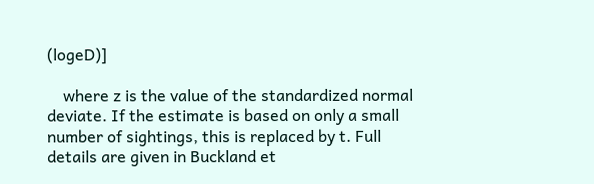(logeD)]

    where z is the value of the standardized normal deviate. If the estimate is based on only a small number of sightings, this is replaced by t. Full details are given in Buckland et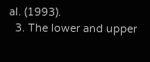al. (1993).
  3. The lower and upper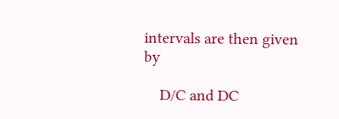intervals are then given by

    D/C and DC